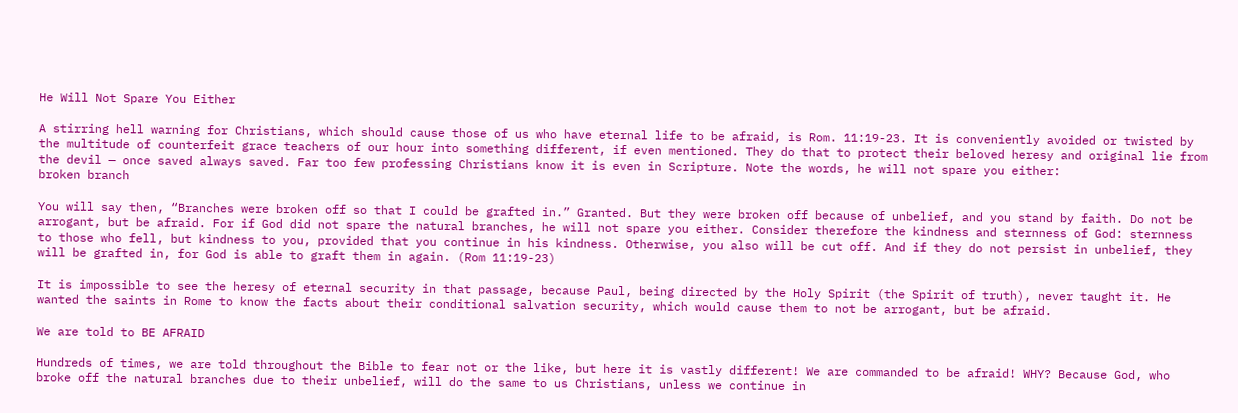He Will Not Spare You Either

A stirring hell warning for Christians, which should cause those of us who have eternal life to be afraid, is Rom. 11:19-23. It is conveniently avoided or twisted by the multitude of counterfeit grace teachers of our hour into something different, if even mentioned. They do that to protect their beloved heresy and original lie from the devil — once saved always saved. Far too few professing Christians know it is even in Scripture. Note the words, he will not spare you either:
broken branch

You will say then, “Branches were broken off so that I could be grafted in.” Granted. But they were broken off because of unbelief, and you stand by faith. Do not be arrogant, but be afraid. For if God did not spare the natural branches, he will not spare you either. Consider therefore the kindness and sternness of God: sternness to those who fell, but kindness to you, provided that you continue in his kindness. Otherwise, you also will be cut off. And if they do not persist in unbelief, they will be grafted in, for God is able to graft them in again. (Rom 11:19-23)

It is impossible to see the heresy of eternal security in that passage, because Paul, being directed by the Holy Spirit (the Spirit of truth), never taught it. He wanted the saints in Rome to know the facts about their conditional salvation security, which would cause them to not be arrogant, but be afraid.

We are told to BE AFRAID

Hundreds of times, we are told throughout the Bible to fear not or the like, but here it is vastly different! We are commanded to be afraid! WHY? Because God, who broke off the natural branches due to their unbelief, will do the same to us Christians, unless we continue in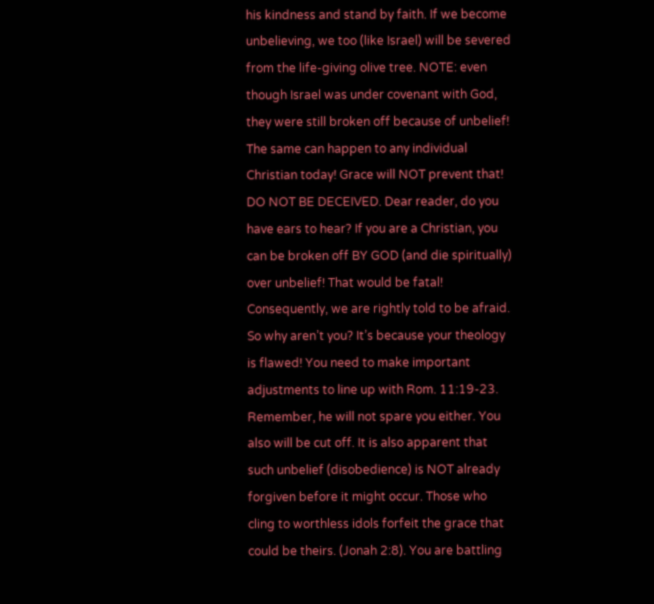his kindness and stand by faith. If we become unbelieving, we too (like Israel) will be severed from the life-giving olive tree. NOTE: even though Israel was under covenant with God, they were still broken off because of unbelief! The same can happen to any individual Christian today! Grace will NOT prevent that! DO NOT BE DECEIVED. Dear reader, do you have ears to hear? If you are a Christian, you can be broken off BY GOD (and die spiritually) over unbelief! That would be fatal! Consequently, we are rightly told to be afraid. So why aren’t you? It’s because your theology is flawed! You need to make important adjustments to line up with Rom. 11:19-23. Remember, he will not spare you either. You also will be cut off. It is also apparent that such unbelief (disobedience) is NOT already forgiven before it might occur. Those who cling to worthless idols forfeit the grace that could be theirs. (Jonah 2:8). You are battling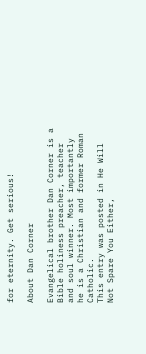for eternity. Get serious!

About Dan Corner

Evangelical brother Dan Corner is a Bible holiness preacher, teacher and soul winner. Most importantly he is a Christian and former Roman Catholic.
This entry was posted in He Will Not Spare You Either,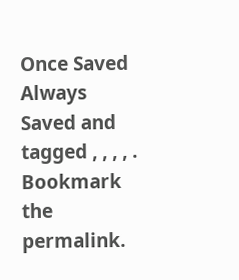Once Saved Always Saved and tagged , , , , . Bookmark the permalink.